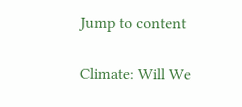Jump to content

Climate: Will We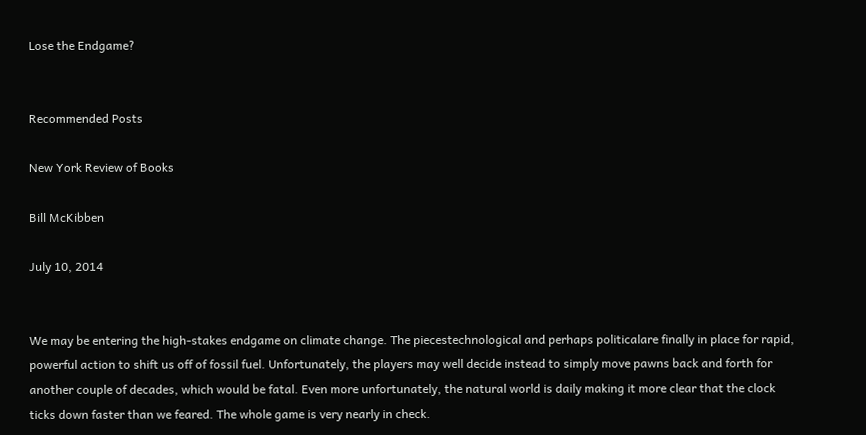Lose the Endgame?


Recommended Posts

New York Review of Books

Bill McKibben

July 10, 2014


We may be entering the high-stakes endgame on climate change. The piecestechnological and perhaps politicalare finally in place for rapid, powerful action to shift us off of fossil fuel. Unfortunately, the players may well decide instead to simply move pawns back and forth for another couple of decades, which would be fatal. Even more unfortunately, the natural world is daily making it more clear that the clock ticks down faster than we feared. The whole game is very nearly in check.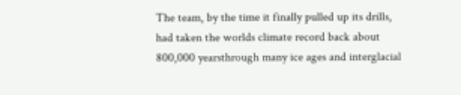The team, by the time it finally pulled up its drills, had taken the worlds climate record back about 800,000 yearsthrough many ice ages and interglacial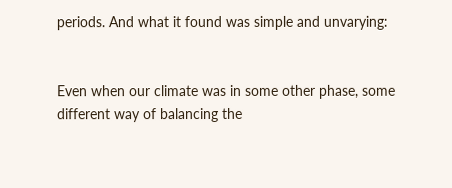periods. And what it found was simple and unvarying:


Even when our climate was in some other phase, some different way of balancing the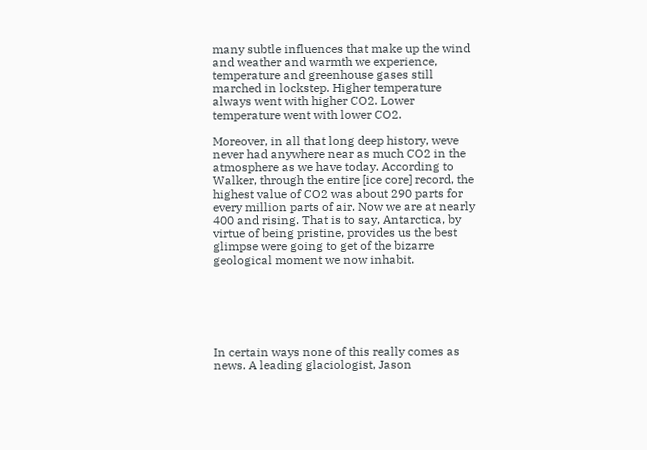many subtle influences that make up the wind and weather and warmth we experience, temperature and greenhouse gases still marched in lockstep. Higher temperature always went with higher CO2. Lower temperature went with lower CO2.

Moreover, in all that long deep history, weve never had anywhere near as much CO2 in the atmosphere as we have today. According to Walker, through the entire [ice core] record, the highest value of CO2 was about 290 parts for every million parts of air. Now we are at nearly 400 and rising. That is to say, Antarctica, by virtue of being pristine, provides us the best glimpse were going to get of the bizarre geological moment we now inhabit.






In certain ways none of this really comes as news. A leading glaciologist, Jason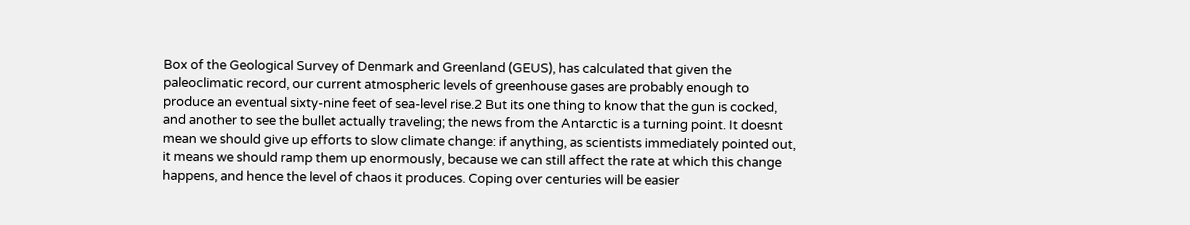Box of the Geological Survey of Denmark and Greenland (GEUS), has calculated that given the paleoclimatic record, our current atmospheric levels of greenhouse gases are probably enough to produce an eventual sixty-nine feet of sea-level rise.2 But its one thing to know that the gun is cocked, and another to see the bullet actually traveling; the news from the Antarctic is a turning point. It doesnt mean we should give up efforts to slow climate change: if anything, as scientists immediately pointed out, it means we should ramp them up enormously, because we can still affect the rate at which this change happens, and hence the level of chaos it produces. Coping over centuries will be easier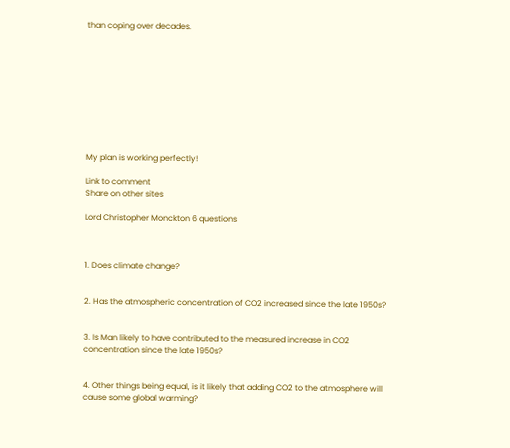than coping over decades.










My plan is working perfectly!

Link to comment
Share on other sites

Lord Christopher Monckton 6 questions



1. Does climate change?


2. Has the atmospheric concentration of CO2 increased since the late 1950s?


3. Is Man likely to have contributed to the measured increase in CO2 concentration since the late 1950s?


4. Other things being equal, is it likely that adding CO2 to the atmosphere will cause some global warming?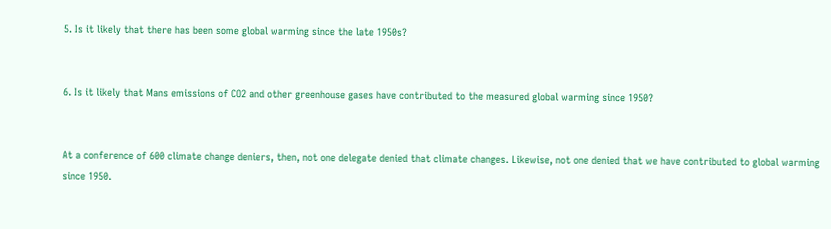5. Is it likely that there has been some global warming since the late 1950s?


6. Is it likely that Mans emissions of CO2 and other greenhouse gases have contributed to the measured global warming since 1950?


At a conference of 600 climate change deniers, then, not one delegate denied that climate changes. Likewise, not one denied that we have contributed to global warming since 1950.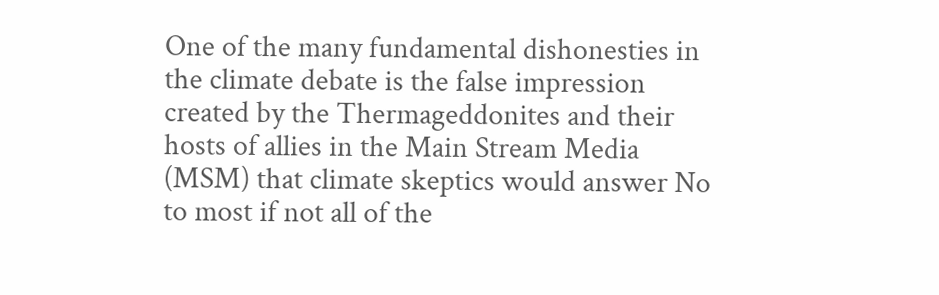One of the many fundamental dishonesties in the climate debate is the false impression created by the Thermageddonites and their hosts of allies in the Main Stream Media (MSM) that climate skeptics would answer No to most if not all of the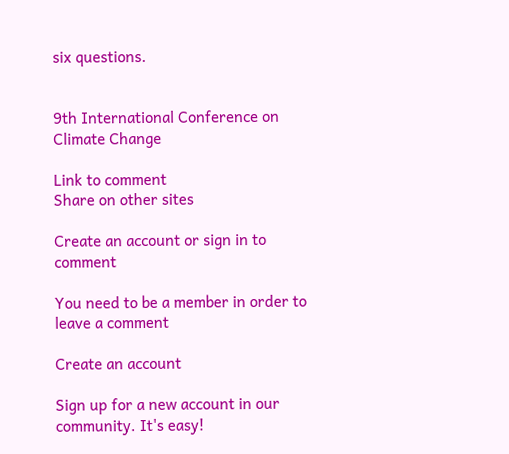six questions.


9th International Conference on Climate Change

Link to comment
Share on other sites

Create an account or sign in to comment

You need to be a member in order to leave a comment

Create an account

Sign up for a new account in our community. It's easy!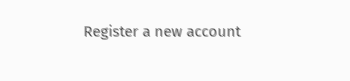Register a new account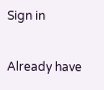Sign in

Already have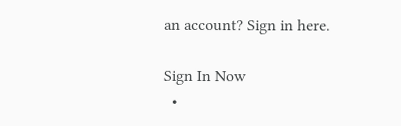an account? Sign in here.

Sign In Now
  •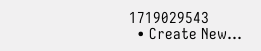1719029543
  • Create New...